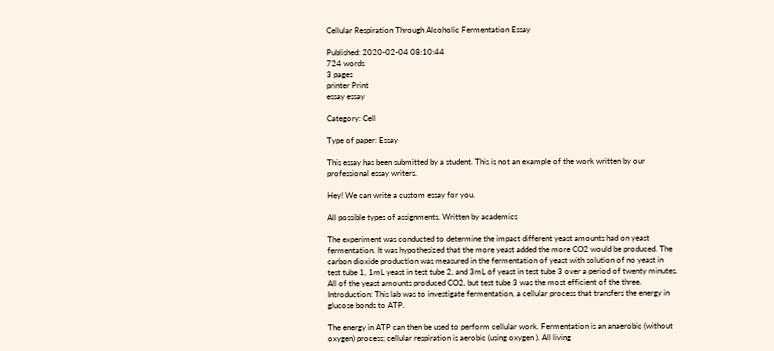Cellular Respiration Through Alcoholic Fermentation Essay

Published: 2020-02-04 08:10:44
724 words
3 pages
printer Print
essay essay

Category: Cell

Type of paper: Essay

This essay has been submitted by a student. This is not an example of the work written by our professional essay writers.

Hey! We can write a custom essay for you.

All possible types of assignments. Written by academics

The experiment was conducted to determine the impact different yeast amounts had on yeast fermentation. It was hypothesized that the more yeast added the more CO2 would be produced. The carbon dioxide production was measured in the fermentation of yeast with solution of no yeast in test tube 1, 1mL yeast in test tube 2, and 3mL of yeast in test tube 3 over a period of twenty minutes. All of the yeast amounts produced CO2, but test tube 3 was the most efficient of the three. Introduction: This lab was to investigate fermentation, a cellular process that transfers the energy in glucose bonds to ATP.

The energy in ATP can then be used to perform cellular work. Fermentation is an anaerobic (without oxygen) process; cellular respiration is aerobic (using oxygen ). All living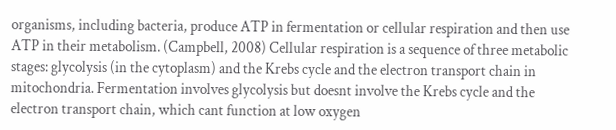organisms, including bacteria, produce ATP in fermentation or cellular respiration and then use ATP in their metabolism. (Campbell, 2008) Cellular respiration is a sequence of three metabolic stages: glycolysis (in the cytoplasm) and the Krebs cycle and the electron transport chain in mitochondria. Fermentation involves glycolysis but doesnt involve the Krebs cycle and the electron transport chain, which cant function at low oxygen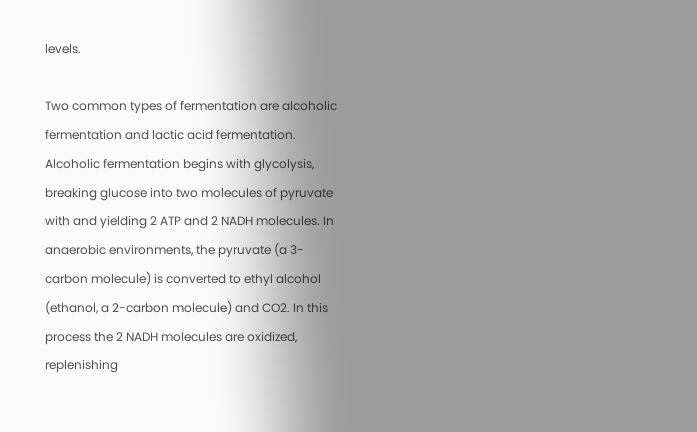levels.

Two common types of fermentation are alcoholic fermentation and lactic acid fermentation. Alcoholic fermentation begins with glycolysis, breaking glucose into two molecules of pyruvate with and yielding 2 ATP and 2 NADH molecules. In anaerobic environments, the pyruvate (a 3-carbon molecule) is converted to ethyl alcohol (ethanol, a 2-carbon molecule) and CO2. In this process the 2 NADH molecules are oxidized, replenishing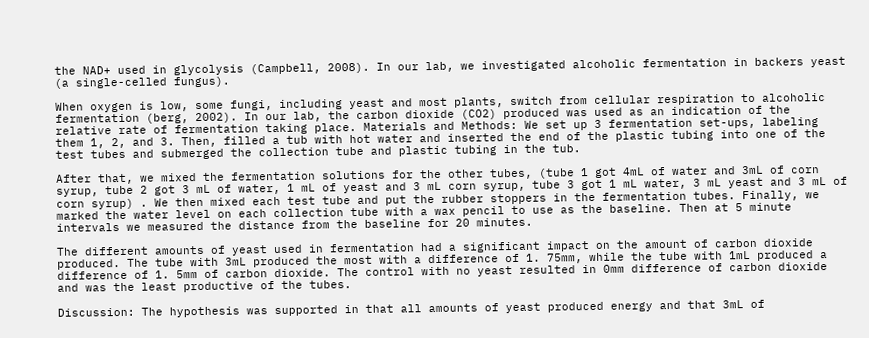the NAD+ used in glycolysis (Campbell, 2008). In our lab, we investigated alcoholic fermentation in backers yeast (a single-celled fungus).

When oxygen is low, some fungi, including yeast and most plants, switch from cellular respiration to alcoholic fermentation (berg, 2002). In our lab, the carbon dioxide (CO2) produced was used as an indication of the relative rate of fermentation taking place. Materials and Methods: We set up 3 fermentation set-ups, labeling them 1, 2, and 3. Then, filled a tub with hot water and inserted the end of the plastic tubing into one of the test tubes and submerged the collection tube and plastic tubing in the tub.

After that, we mixed the fermentation solutions for the other tubes, (tube 1 got 4mL of water and 3mL of corn syrup, tube 2 got 3 mL of water, 1 mL of yeast and 3 mL corn syrup, tube 3 got 1 mL water, 3 mL yeast and 3 mL of corn syrup) . We then mixed each test tube and put the rubber stoppers in the fermentation tubes. Finally, we marked the water level on each collection tube with a wax pencil to use as the baseline. Then at 5 minute intervals we measured the distance from the baseline for 20 minutes.

The different amounts of yeast used in fermentation had a significant impact on the amount of carbon dioxide produced. The tube with 3mL produced the most with a difference of 1. 75mm, while the tube with 1mL produced a difference of 1. 5mm of carbon dioxide. The control with no yeast resulted in 0mm difference of carbon dioxide and was the least productive of the tubes.

Discussion: The hypothesis was supported in that all amounts of yeast produced energy and that 3mL of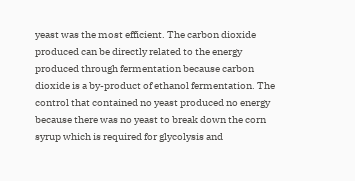yeast was the most efficient. The carbon dioxide produced can be directly related to the energy produced through fermentation because carbon dioxide is a by-product of ethanol fermentation. The control that contained no yeast produced no energy because there was no yeast to break down the corn syrup which is required for glycolysis and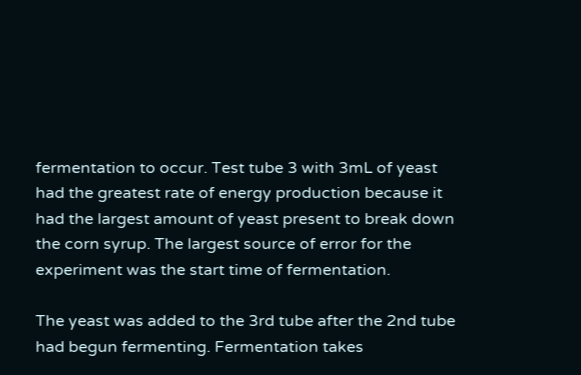fermentation to occur. Test tube 3 with 3mL of yeast had the greatest rate of energy production because it had the largest amount of yeast present to break down the corn syrup. The largest source of error for the experiment was the start time of fermentation.

The yeast was added to the 3rd tube after the 2nd tube had begun fermenting. Fermentation takes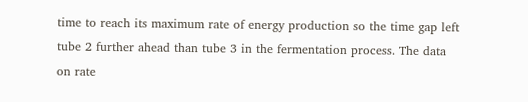time to reach its maximum rate of energy production so the time gap left tube 2 further ahead than tube 3 in the fermentation process. The data on rate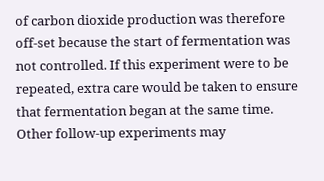of carbon dioxide production was therefore off-set because the start of fermentation was not controlled. If this experiment were to be repeated, extra care would be taken to ensure that fermentation began at the same time. Other follow-up experiments may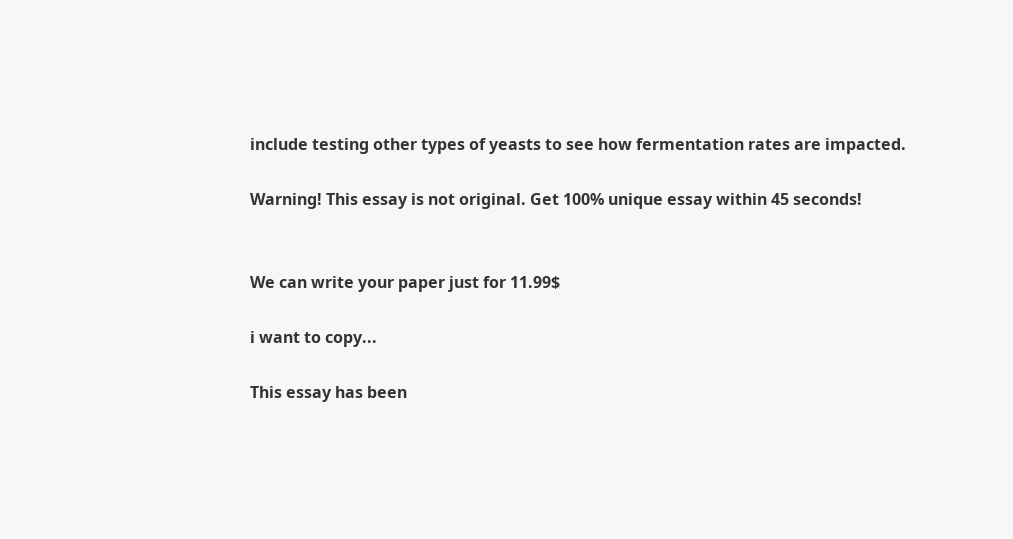include testing other types of yeasts to see how fermentation rates are impacted.

Warning! This essay is not original. Get 100% unique essay within 45 seconds!


We can write your paper just for 11.99$

i want to copy...

This essay has been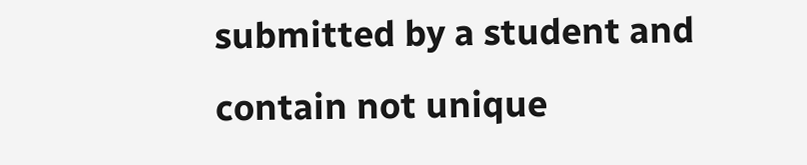submitted by a student and contain not unique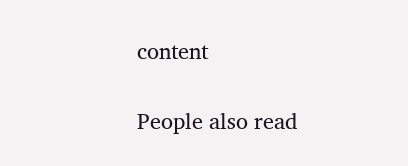content

People also read